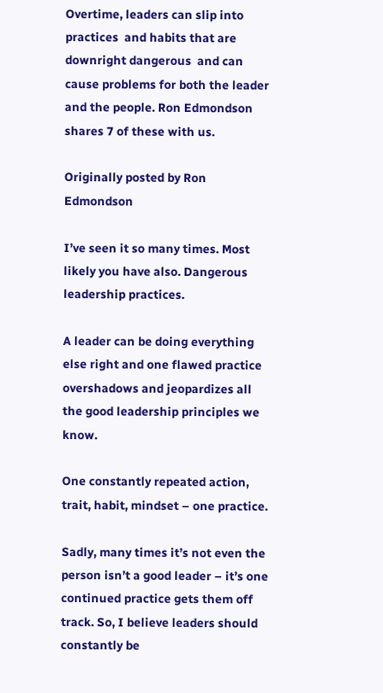Overtime, leaders can slip into practices  and habits that are downright dangerous  and can cause problems for both the leader and the people. Ron Edmondson shares 7 of these with us.

Originally posted by Ron Edmondson

I’ve seen it so many times. Most likely you have also. Dangerous leadership practices.

A leader can be doing everything else right and one flawed practice overshadows and jeopardizes all the good leadership principles we know.

One constantly repeated action, trait, habit, mindset – one practice.

Sadly, many times it’s not even the person isn’t a good leader – it’s one continued practice gets them off track. So, I believe leaders should constantly be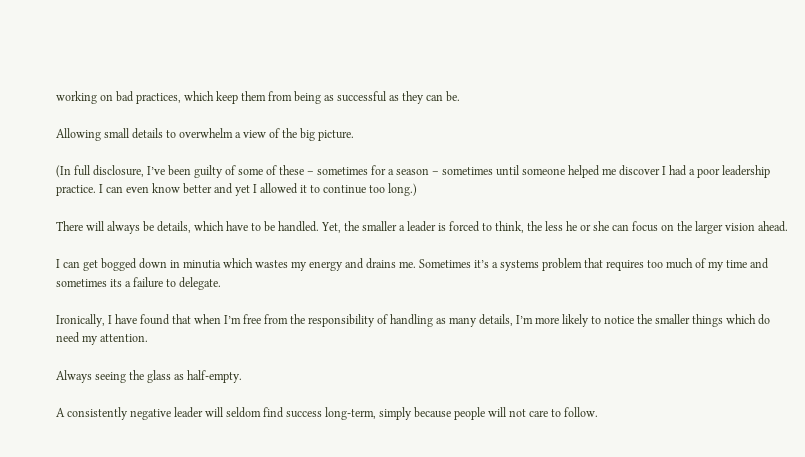working on bad practices, which keep them from being as successful as they can be.

Allowing small details to overwhelm a view of the big picture.

(In full disclosure, I’ve been guilty of some of these – sometimes for a season – sometimes until someone helped me discover I had a poor leadership practice. I can even know better and yet I allowed it to continue too long.)

There will always be details, which have to be handled. Yet, the smaller a leader is forced to think, the less he or she can focus on the larger vision ahead.

I can get bogged down in minutia which wastes my energy and drains me. Sometimes it’s a systems problem that requires too much of my time and sometimes its a failure to delegate.

Ironically, I have found that when I’m free from the responsibility of handling as many details, I’m more likely to notice the smaller things which do need my attention.

Always seeing the glass as half-empty.

A consistently negative leader will seldom find success long-term, simply because people will not care to follow.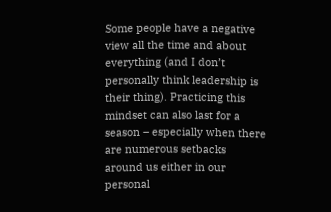Some people have a negative view all the time and about everything (and I don’t personally think leadership is their thing). Practicing this mindset can also last for a season – especially when there are numerous setbacks around us either in our personal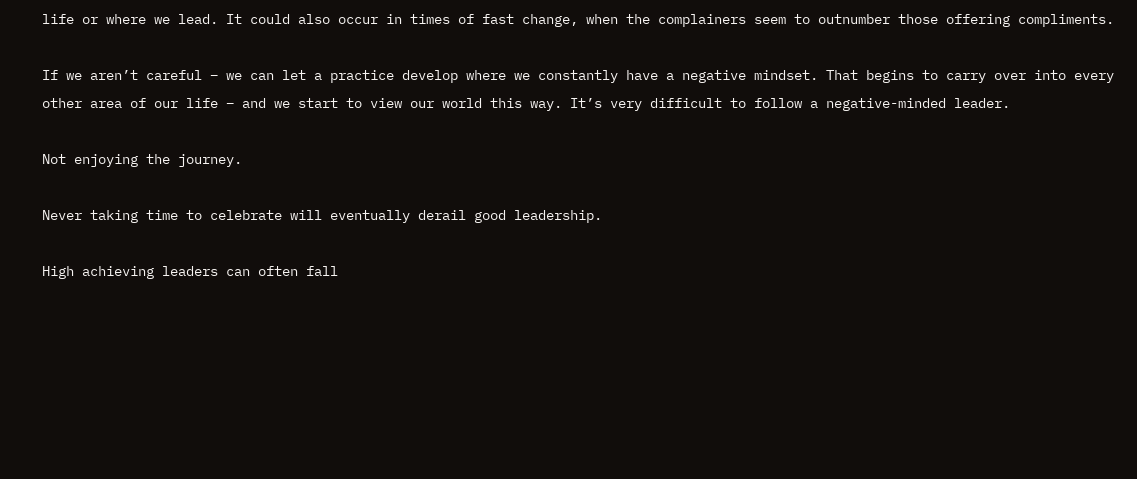life or where we lead. It could also occur in times of fast change, when the complainers seem to outnumber those offering compliments.

If we aren’t careful – we can let a practice develop where we constantly have a negative mindset. That begins to carry over into every other area of our life – and we start to view our world this way. It’s very difficult to follow a negative-minded leader.

Not enjoying the journey.

Never taking time to celebrate will eventually derail good leadership.

High achieving leaders can often fall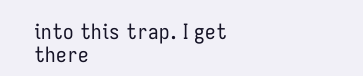into this trap. I get there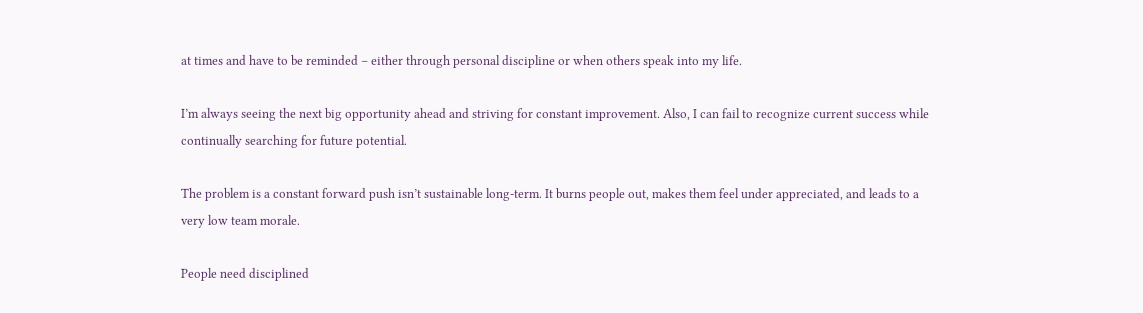at times and have to be reminded – either through personal discipline or when others speak into my life.

I’m always seeing the next big opportunity ahead and striving for constant improvement. Also, I can fail to recognize current success while continually searching for future potential.

The problem is a constant forward push isn’t sustainable long-term. It burns people out, makes them feel under appreciated, and leads to a very low team morale.

People need disciplined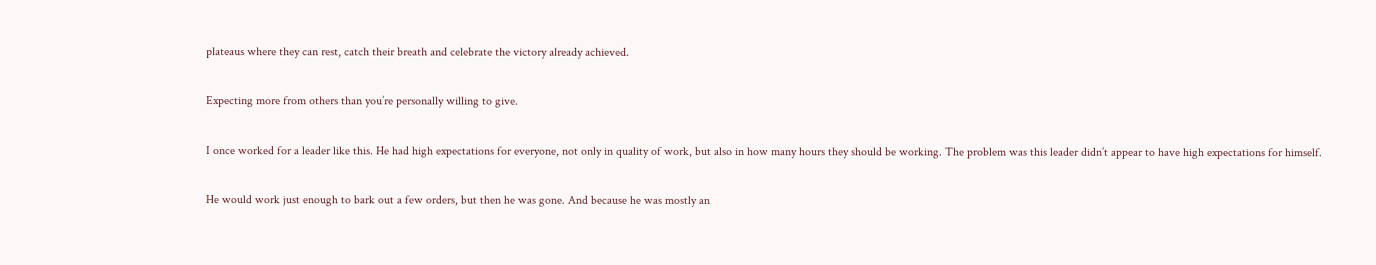plateaus where they can rest, catch their breath and celebrate the victory already achieved.

Expecting more from others than you’re personally willing to give.

I once worked for a leader like this. He had high expectations for everyone, not only in quality of work, but also in how many hours they should be working. The problem was this leader didn’t appear to have high expectations for himself.

He would work just enough to bark out a few orders, but then he was gone. And because he was mostly an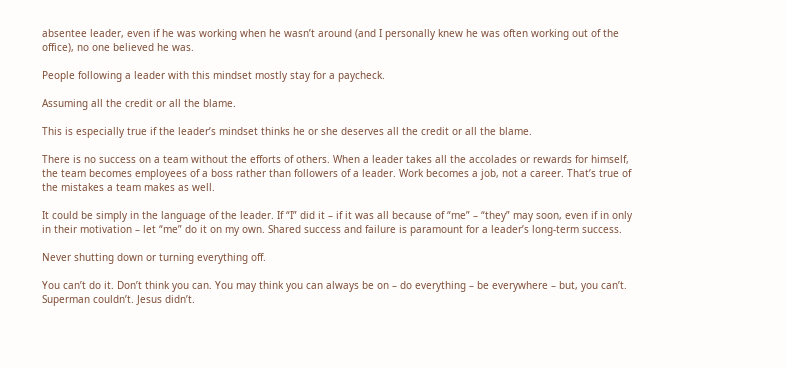absentee leader, even if he was working when he wasn’t around (and I personally knew he was often working out of the office), no one believed he was.

People following a leader with this mindset mostly stay for a paycheck.

Assuming all the credit or all the blame.

This is especially true if the leader’s mindset thinks he or she deserves all the credit or all the blame.

There is no success on a team without the efforts of others. When a leader takes all the accolades or rewards for himself, the team becomes employees of a boss rather than followers of a leader. Work becomes a job, not a career. That’s true of the mistakes a team makes as well.

It could be simply in the language of the leader. If “I” did it – if it was all because of “me” – “they” may soon, even if in only in their motivation – let “me” do it on my own. Shared success and failure is paramount for a leader’s long-term success.

Never shutting down or turning everything off.

You can’t do it. Don’t think you can. You may think you can always be on – do everything – be everywhere – but, you can’t. Superman couldn’t. Jesus didn’t.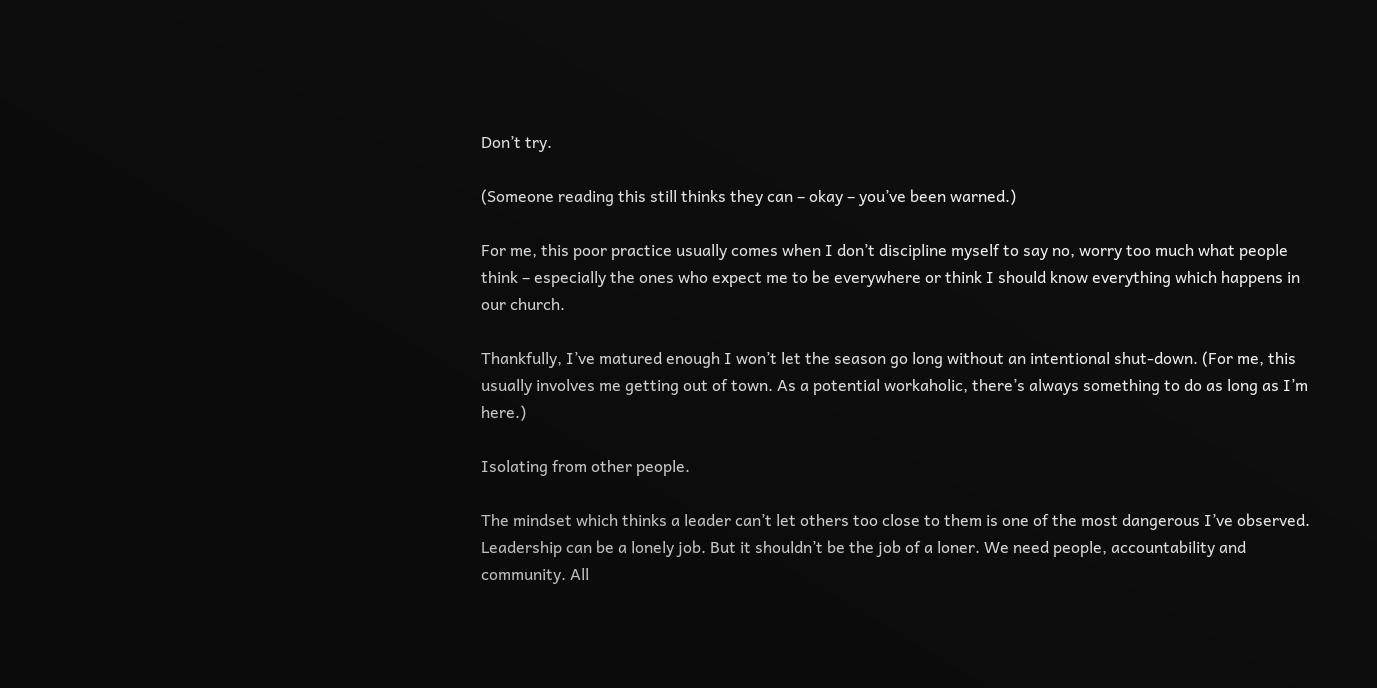Don’t try.

(Someone reading this still thinks they can – okay – you’ve been warned.)

For me, this poor practice usually comes when I don’t discipline myself to say no, worry too much what people think – especially the ones who expect me to be everywhere or think I should know everything which happens in our church.

Thankfully, I’ve matured enough I won’t let the season go long without an intentional shut-down. (For me, this usually involves me getting out of town. As a potential workaholic, there’s always something to do as long as I’m here.)

Isolating from other people.

The mindset which thinks a leader can’t let others too close to them is one of the most dangerous I’ve observed. Leadership can be a lonely job. But it shouldn’t be the job of a loner. We need people, accountability and community. All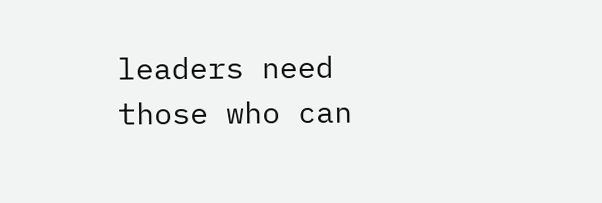leaders need those who can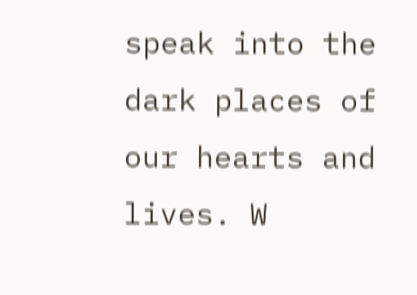speak into the dark places of our hearts and lives. W